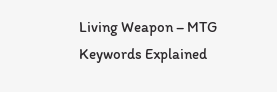Living Weapon – MTG Keywords Explained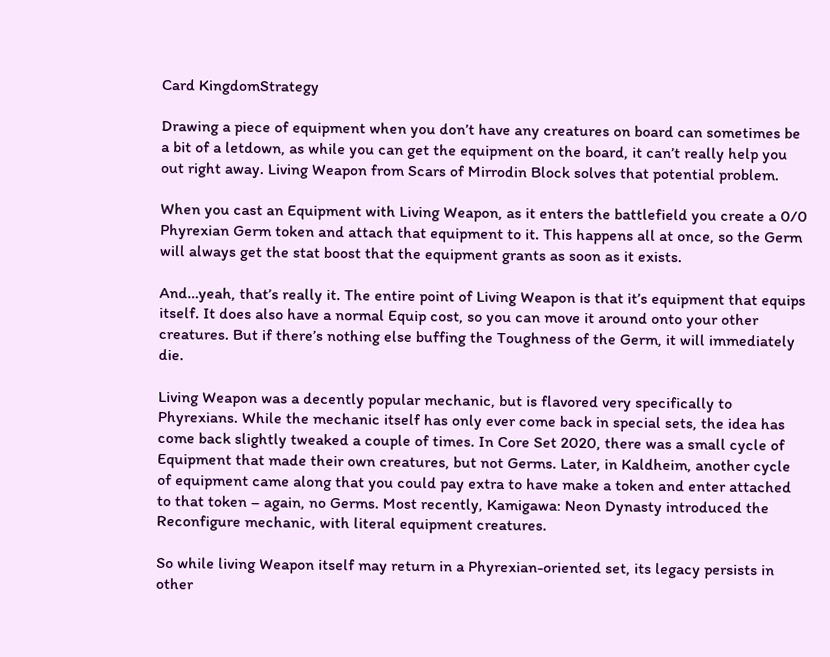Card KingdomStrategy

Drawing a piece of equipment when you don’t have any creatures on board can sometimes be a bit of a letdown, as while you can get the equipment on the board, it can’t really help you out right away. Living Weapon from Scars of Mirrodin Block solves that potential problem.

When you cast an Equipment with Living Weapon, as it enters the battlefield you create a 0/0 Phyrexian Germ token and attach that equipment to it. This happens all at once, so the Germ will always get the stat boost that the equipment grants as soon as it exists.

And…yeah, that’s really it. The entire point of Living Weapon is that it’s equipment that equips itself. It does also have a normal Equip cost, so you can move it around onto your other creatures. But if there’s nothing else buffing the Toughness of the Germ, it will immediately die.

Living Weapon was a decently popular mechanic, but is flavored very specifically to Phyrexians. While the mechanic itself has only ever come back in special sets, the idea has come back slightly tweaked a couple of times. In Core Set 2020, there was a small cycle of Equipment that made their own creatures, but not Germs. Later, in Kaldheim, another cycle of equipment came along that you could pay extra to have make a token and enter attached to that token – again, no Germs. Most recently, Kamigawa: Neon Dynasty introduced the Reconfigure mechanic, with literal equipment creatures.

So while living Weapon itself may return in a Phyrexian-oriented set, its legacy persists in other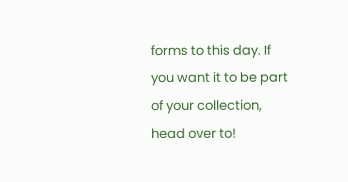forms to this day. If you want it to be part of your collection, head over to!